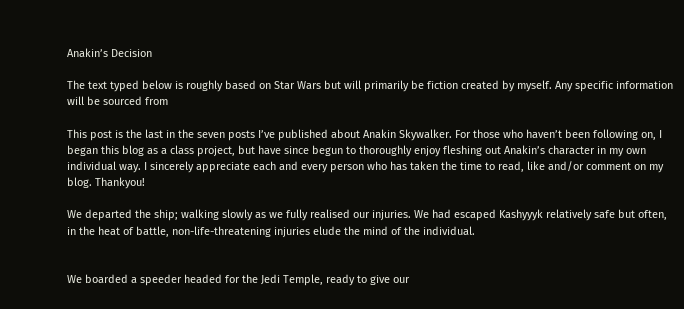Anakin’s Decision

The text typed below is roughly based on Star Wars but will primarily be fiction created by myself. Any specific information will be sourced from

This post is the last in the seven posts I’ve published about Anakin Skywalker. For those who haven’t been following on, I began this blog as a class project, but have since begun to thoroughly enjoy fleshing out Anakin’s character in my own individual way. I sincerely appreciate each and every person who has taken the time to read, like and/or comment on my blog. Thankyou!

We departed the ship; walking slowly as we fully realised our injuries. We had escaped Kashyyyk relatively safe but often, in the heat of battle, non-life-threatening injuries elude the mind of the individual.


We boarded a speeder headed for the Jedi Temple, ready to give our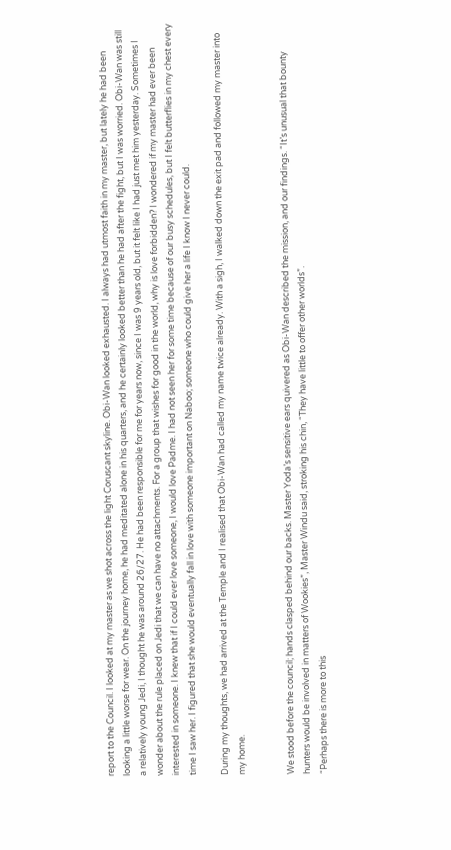report to the Council. I looked at my master as we shot across the light Coruscant skyline. Obi-Wan looked exhausted. I always had utmost faith in my master, but lately he had been looking a little worse for wear. On the journey home, he had meditated alone in his quarters, and he certainly looked better than he had after the fight, but I was worried. Obi-Wan was still a relatively young Jedi, I thought he was around 26/27. He had been responsible for me for years now, since I was 9 years old, but it felt like I had just met him yesterday. Sometimes I wonder about the rule placed on Jedi that we can have no attachments. For a group that wishes for good in the world, why is love forbidden? I wondered if my master had ever been interested in someone. I knew that if I could ever love someone, I would love Padme. I had not seen her for some time because of our busy schedules, but I felt butterflies in my chest every time I saw her. I figured that she would eventually fall in love with someone important on Naboo; someone who could give her a life I know I never could.

During my thoughts, we had arrived at the Temple and I realised that Obi-Wan had called my name twice already. With a sigh, I walked down the exit pad and followed my master into my home.


We stood before the council; hands clasped behind our backs. Master Yoda’s sensitive ears quivered as Obi-Wan described the mission, and our findings. “It’s unusual that bounty hunters would be involved in matters of Wookies”, Master Windu said, stroking his chin, “They have little to offer other worlds”.
“Perhaps there is more to this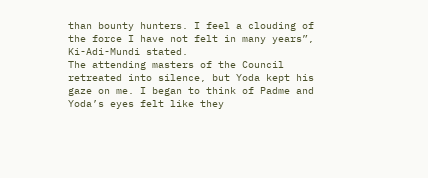than bounty hunters. I feel a clouding of the force I have not felt in many years”, Ki-Adi-Mundi stated.
The attending masters of the Council retreated into silence, but Yoda kept his gaze on me. I began to think of Padme and Yoda’s eyes felt like they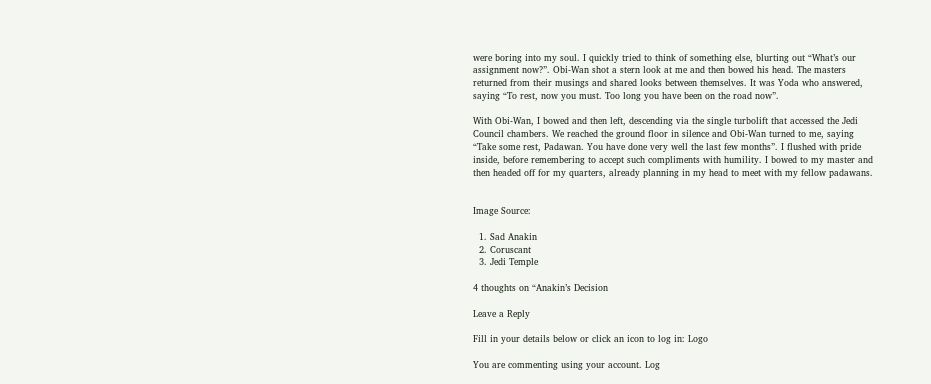were boring into my soul. I quickly tried to think of something else, blurting out “What’s our assignment now?”. Obi-Wan shot a stern look at me and then bowed his head. The masters returned from their musings and shared looks between themselves. It was Yoda who answered, saying “To rest, now you must. Too long you have been on the road now”.

With Obi-Wan, I bowed and then left, descending via the single turbolift that accessed the Jedi Council chambers. We reached the ground floor in silence and Obi-Wan turned to me, saying “Take some rest, Padawan. You have done very well the last few months”. I flushed with pride inside, before remembering to accept such compliments with humility. I bowed to my master and then headed off for my quarters, already planning in my head to meet with my fellow padawans.


Image Source:

  1. Sad Anakin
  2. Coruscant
  3. Jedi Temple

4 thoughts on “Anakin’s Decision

Leave a Reply

Fill in your details below or click an icon to log in: Logo

You are commenting using your account. Log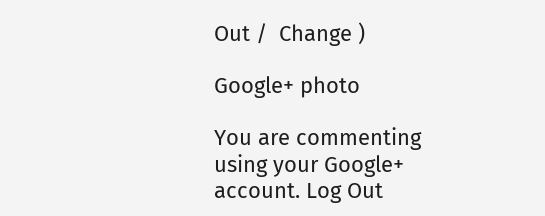Out /  Change )

Google+ photo

You are commenting using your Google+ account. Log Out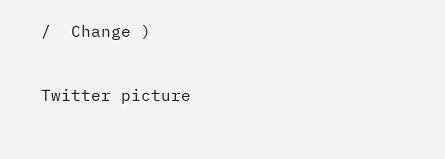/  Change )

Twitter picture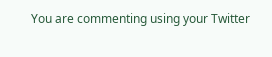You are commenting using your Twitter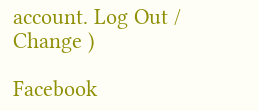account. Log Out /  Change )

Facebook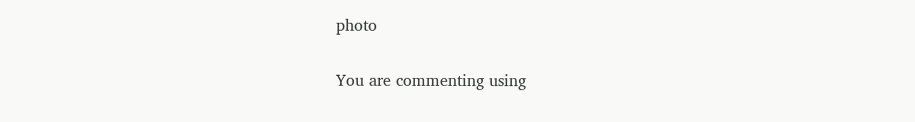photo

You are commenting using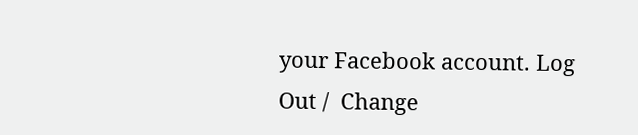your Facebook account. Log Out /  Change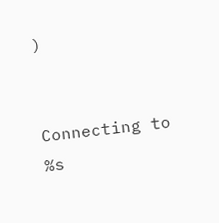)


Connecting to %s